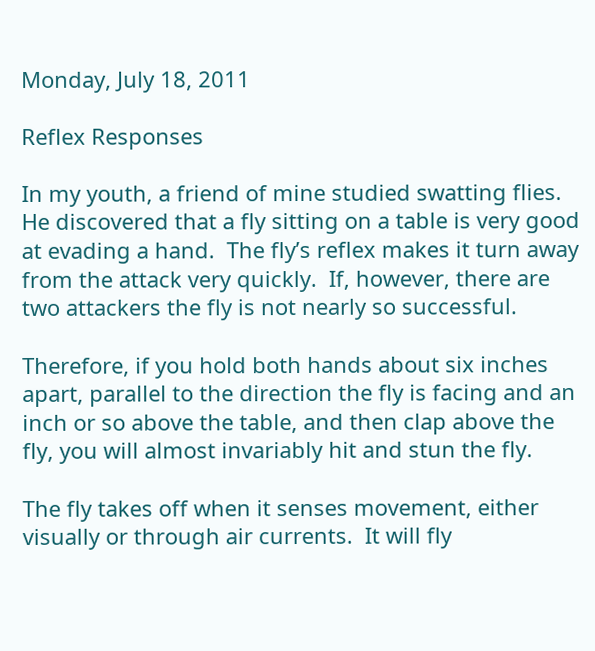Monday, July 18, 2011

Reflex Responses

In my youth, a friend of mine studied swatting flies.  He discovered that a fly sitting on a table is very good at evading a hand.  The fly’s reflex makes it turn away from the attack very quickly.  If, however, there are two attackers the fly is not nearly so successful.

Therefore, if you hold both hands about six inches apart, parallel to the direction the fly is facing and an inch or so above the table, and then clap above the fly, you will almost invariably hit and stun the fly.

The fly takes off when it senses movement, either visually or through air currents.  It will fly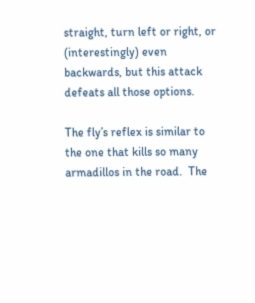straight, turn left or right, or (interestingly) even backwards, but this attack defeats all those options.

The fly’s reflex is similar to the one that kills so many armadillos in the road.  The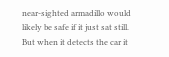near-sighted armadillo would likely be safe if it just sat still.  But when it detects the car it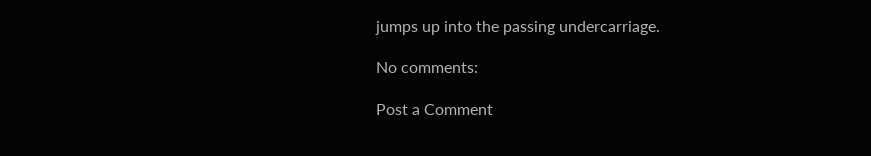jumps up into the passing undercarriage.

No comments:

Post a Comment